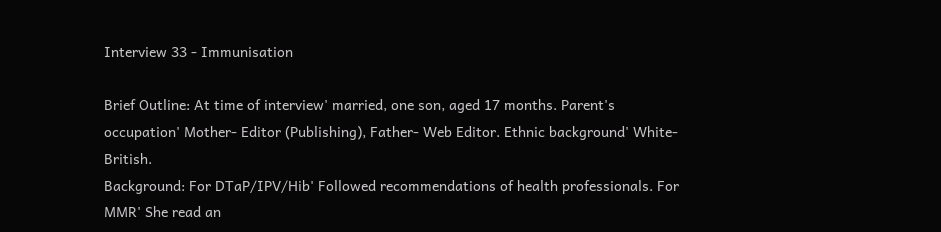Interview 33 - Immunisation

Brief Outline: At time of interview' married, one son, aged 17 months. Parent's occupation' Mother- Editor (Publishing), Father- Web Editor. Ethnic background' White-British.
Background: For DTaP/IPV/Hib' Followed recommendations of health professionals. For MMR' She read an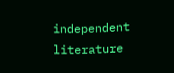independent literature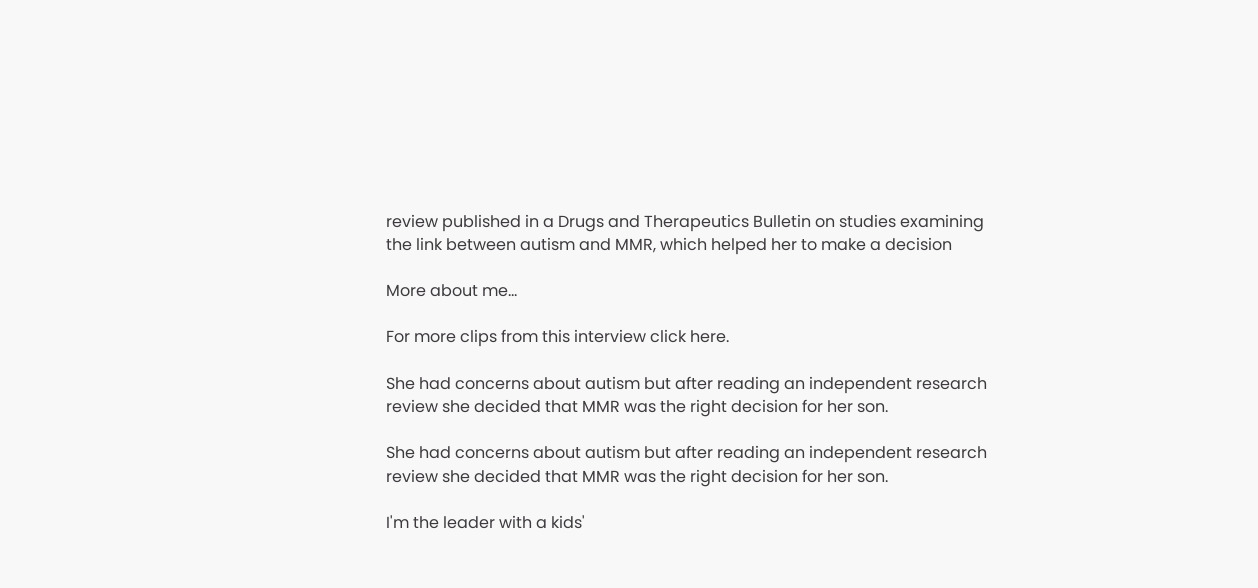review published in a Drugs and Therapeutics Bulletin on studies examining the link between autism and MMR, which helped her to make a decision

More about me...

For more clips from this interview click here.

She had concerns about autism but after reading an independent research review she decided that MMR was the right decision for her son.

She had concerns about autism but after reading an independent research review she decided that MMR was the right decision for her son.

I'm the leader with a kids'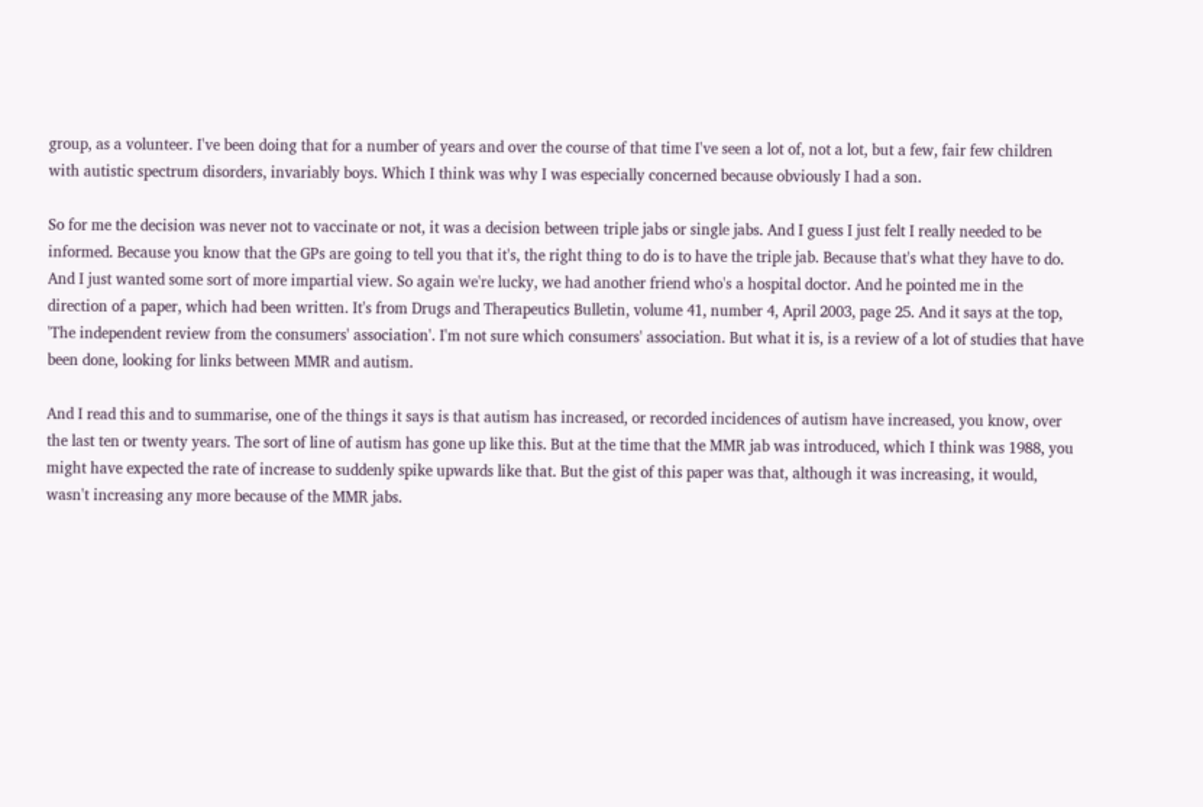group, as a volunteer. I've been doing that for a number of years and over the course of that time I've seen a lot of, not a lot, but a few, fair few children with autistic spectrum disorders, invariably boys. Which I think was why I was especially concerned because obviously I had a son.

So for me the decision was never not to vaccinate or not, it was a decision between triple jabs or single jabs. And I guess I just felt I really needed to be informed. Because you know that the GPs are going to tell you that it's, the right thing to do is to have the triple jab. Because that's what they have to do. And I just wanted some sort of more impartial view. So again we're lucky, we had another friend who's a hospital doctor. And he pointed me in the direction of a paper, which had been written. It's from Drugs and Therapeutics Bulletin, volume 41, number 4, April 2003, page 25. And it says at the top, 'The independent review from the consumers' association'. I'm not sure which consumers' association. But what it is, is a review of a lot of studies that have been done, looking for links between MMR and autism.

And I read this and to summarise, one of the things it says is that autism has increased, or recorded incidences of autism have increased, you know, over the last ten or twenty years. The sort of line of autism has gone up like this. But at the time that the MMR jab was introduced, which I think was 1988, you might have expected the rate of increase to suddenly spike upwards like that. But the gist of this paper was that, although it was increasing, it would, wasn't increasing any more because of the MMR jabs.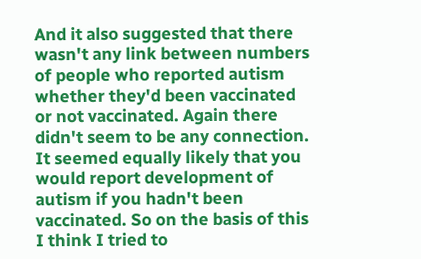And it also suggested that there wasn't any link between numbers of people who reported autism whether they'd been vaccinated or not vaccinated. Again there didn't seem to be any connection. It seemed equally likely that you would report development of autism if you hadn't been vaccinated. So on the basis of this I think I tried to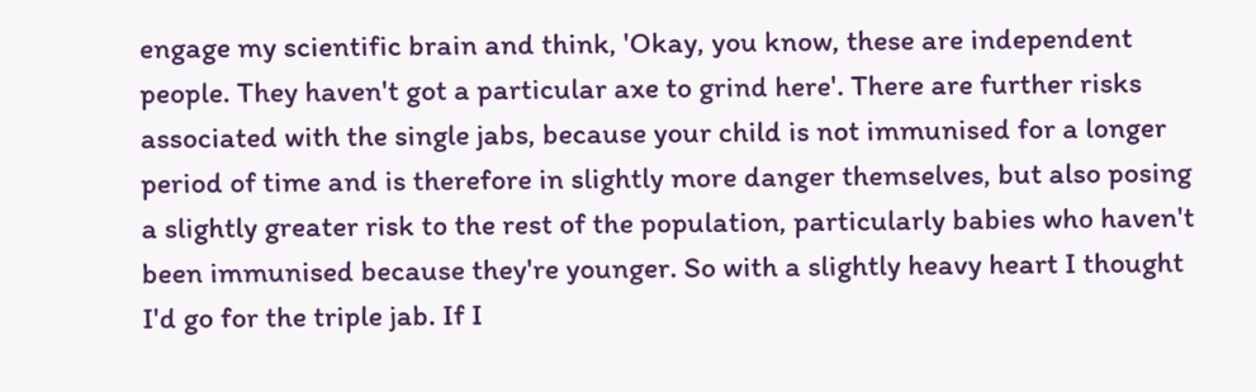engage my scientific brain and think, 'Okay, you know, these are independent people. They haven't got a particular axe to grind here'. There are further risks associated with the single jabs, because your child is not immunised for a longer period of time and is therefore in slightly more danger themselves, but also posing a slightly greater risk to the rest of the population, particularly babies who haven't been immunised because they're younger. So with a slightly heavy heart I thought I'd go for the triple jab. If I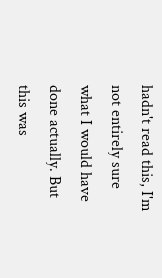hadn't read this, I'm not entirely sure what I would have done actually. But this was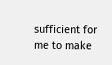sufficient for me to make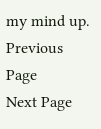my mind up.
Previous Page
Next Page